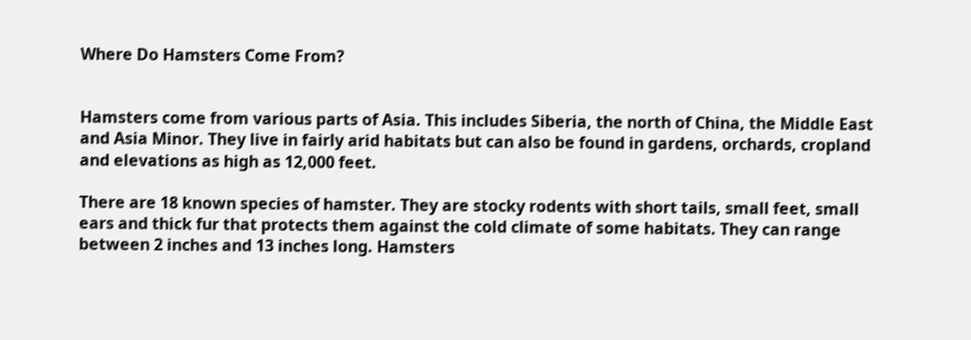Where Do Hamsters Come From?


Hamsters come from various parts of Asia. This includes Siberia, the north of China, the Middle East and Asia Minor. They live in fairly arid habitats but can also be found in gardens, orchards, cropland and elevations as high as 12,000 feet.

There are 18 known species of hamster. They are stocky rodents with short tails, small feet, small ears and thick fur that protects them against the cold climate of some habitats. They can range between 2 inches and 13 inches long. Hamsters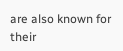are also known for their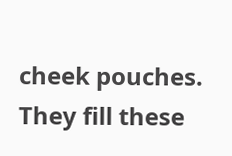cheek pouches. They fill these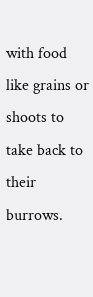with food like grains or shoots to take back to their burrows.